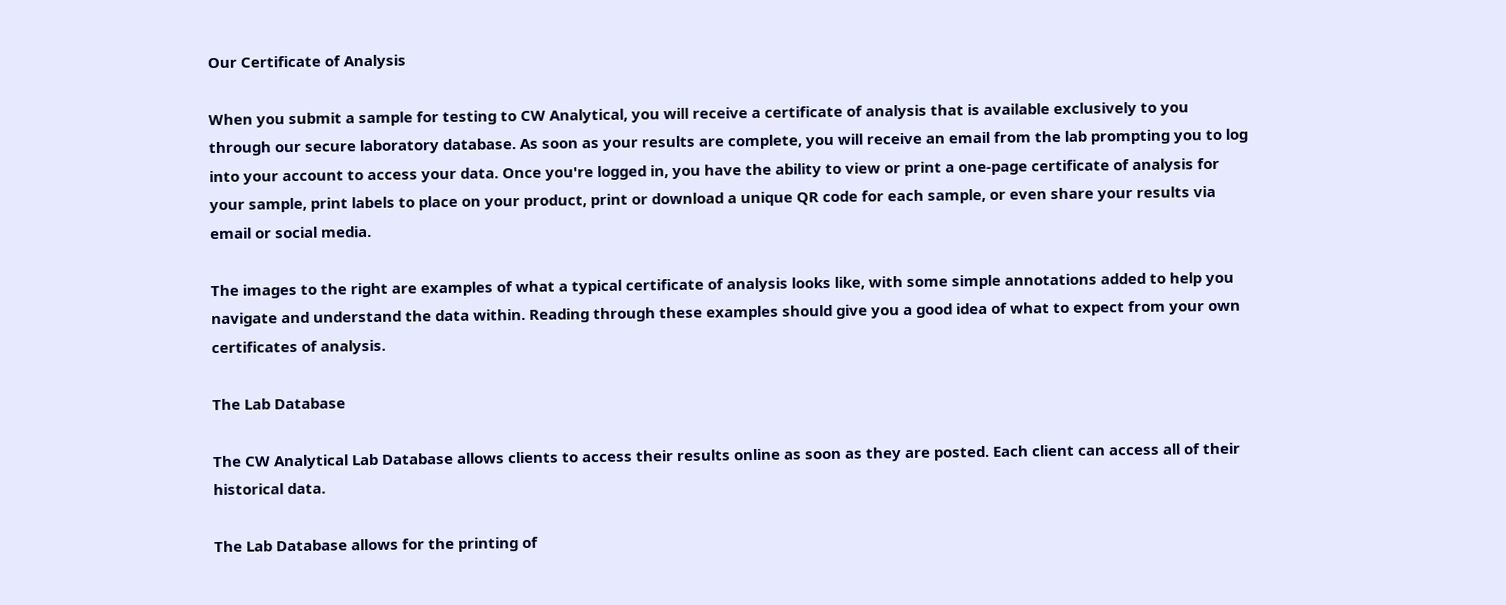Our Certificate of Analysis

When you submit a sample for testing to CW Analytical, you will receive a certificate of analysis that is available exclusively to you through our secure laboratory database. As soon as your results are complete, you will receive an email from the lab prompting you to log into your account to access your data. Once you're logged in, you have the ability to view or print a one-page certificate of analysis for your sample, print labels to place on your product, print or download a unique QR code for each sample, or even share your results via email or social media.

The images to the right are examples of what a typical certificate of analysis looks like, with some simple annotations added to help you navigate and understand the data within. Reading through these examples should give you a good idea of what to expect from your own certificates of analysis.

The Lab Database

The CW Analytical Lab Database allows clients to access their results online as soon as they are posted. Each client can access all of their historical data.

The Lab Database allows for the printing of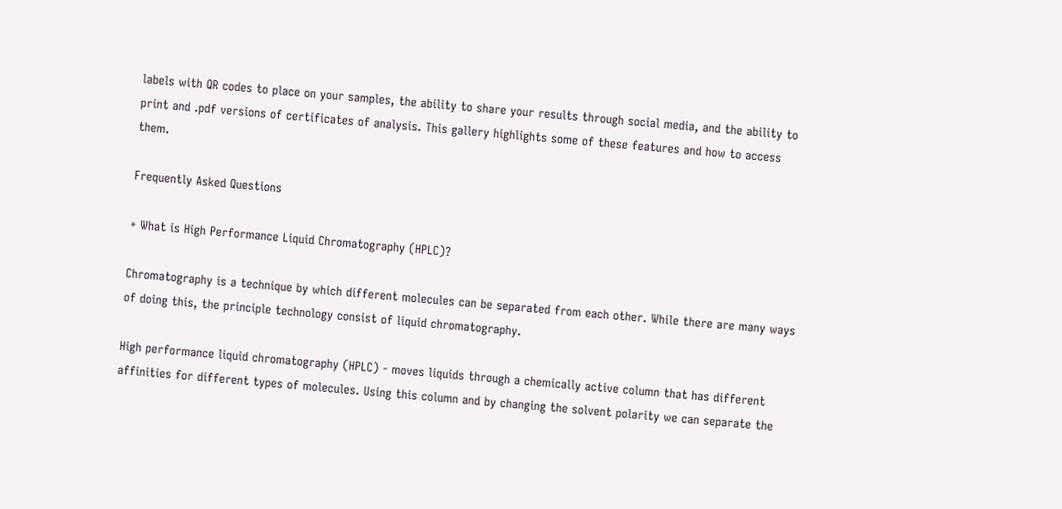labels with QR codes to place on your samples, the ability to share your results through social media, and the ability to print and .pdf versions of certificates of analysis. This gallery highlights some of these features and how to access them.

Frequently Asked Questions

+ What is High Performance Liquid Chromatography (HPLC)?

Chromatography is a technique by which different molecules can be separated from each other. While there are many ways of doing this, the principle technology consist of liquid chromatography.

High performance liquid chromatography (HPLC) - moves liquids through a chemically active column that has different affinities for different types of molecules. Using this column and by changing the solvent polarity we can separate the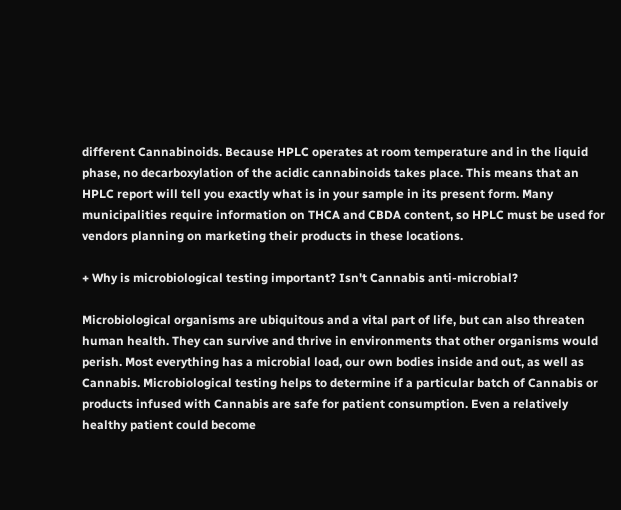different Cannabinoids. Because HPLC operates at room temperature and in the liquid phase, no decarboxylation of the acidic cannabinoids takes place. This means that an HPLC report will tell you exactly what is in your sample in its present form. Many municipalities require information on THCA and CBDA content, so HPLC must be used for vendors planning on marketing their products in these locations.

+ Why is microbiological testing important? Isn't Cannabis anti-microbial?

Microbiological organisms are ubiquitous and a vital part of life, but can also threaten human health. They can survive and thrive in environments that other organisms would perish. Most everything has a microbial load, our own bodies inside and out, as well as Cannabis. Microbiological testing helps to determine if a particular batch of Cannabis or products infused with Cannabis are safe for patient consumption. Even a relatively healthy patient could become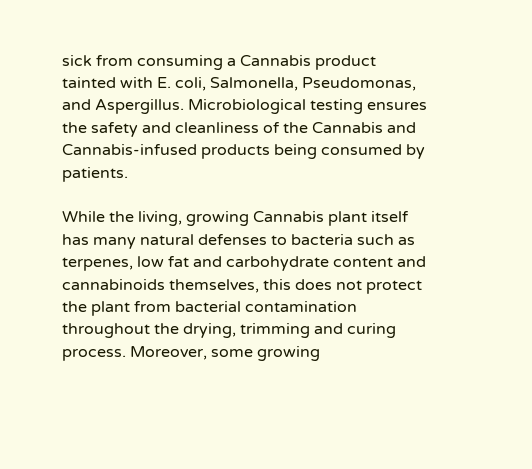sick from consuming a Cannabis product tainted with E. coli, Salmonella, Pseudomonas, and Aspergillus. Microbiological testing ensures the safety and cleanliness of the Cannabis and Cannabis-infused products being consumed by patients.

While the living, growing Cannabis plant itself has many natural defenses to bacteria such as terpenes, low fat and carbohydrate content and cannabinoids themselves, this does not protect the plant from bacterial contamination throughout the drying, trimming and curing process. Moreover, some growing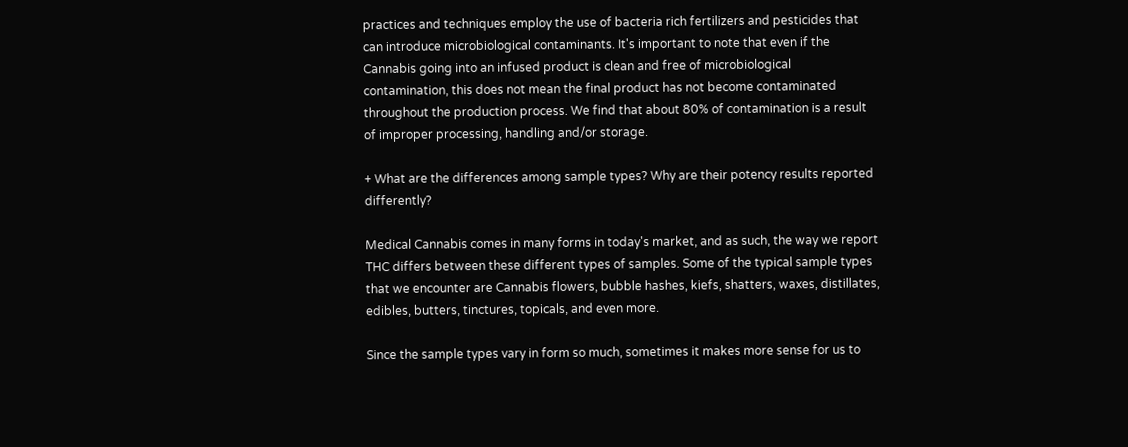practices and techniques employ the use of bacteria rich fertilizers and pesticides that can introduce microbiological contaminants. It's important to note that even if the Cannabis going into an infused product is clean and free of microbiological contamination, this does not mean the final product has not become contaminated throughout the production process. We find that about 80% of contamination is a result of improper processing, handling and/or storage.

+ What are the differences among sample types? Why are their potency results reported differently?

Medical Cannabis comes in many forms in today's market, and as such, the way we report THC differs between these different types of samples. Some of the typical sample types that we encounter are Cannabis flowers, bubble hashes, kiefs, shatters, waxes, distillates, edibles, butters, tinctures, topicals, and even more.

Since the sample types vary in form so much, sometimes it makes more sense for us to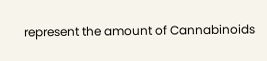represent the amount of Cannabinoids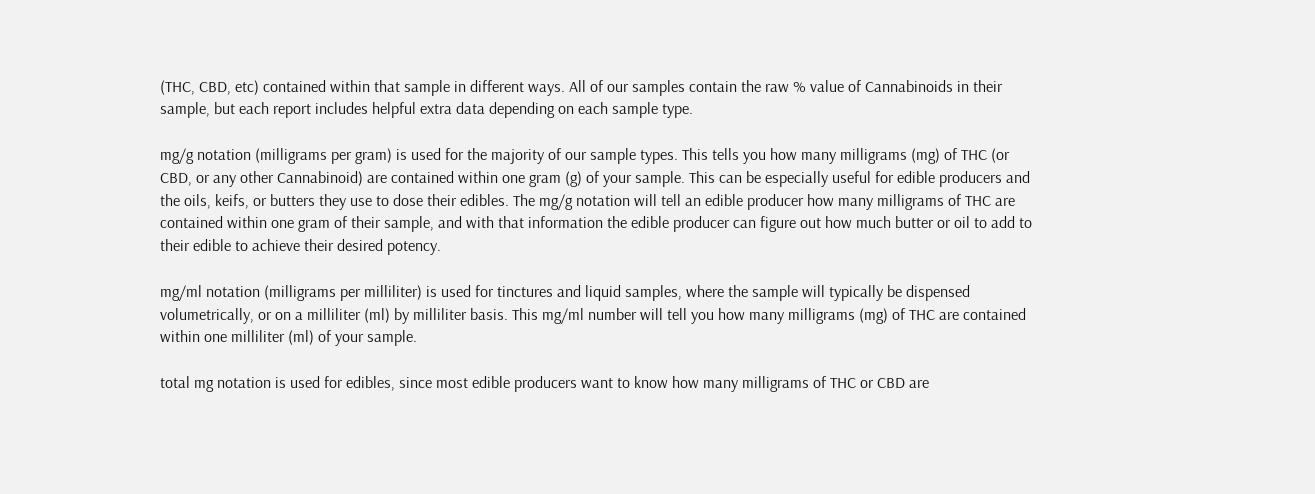(THC, CBD, etc) contained within that sample in different ways. All of our samples contain the raw % value of Cannabinoids in their sample, but each report includes helpful extra data depending on each sample type.

mg/g notation (milligrams per gram) is used for the majority of our sample types. This tells you how many milligrams (mg) of THC (or CBD, or any other Cannabinoid) are contained within one gram (g) of your sample. This can be especially useful for edible producers and the oils, keifs, or butters they use to dose their edibles. The mg/g notation will tell an edible producer how many milligrams of THC are contained within one gram of their sample, and with that information the edible producer can figure out how much butter or oil to add to their edible to achieve their desired potency.

mg/ml notation (milligrams per milliliter) is used for tinctures and liquid samples, where the sample will typically be dispensed volumetrically, or on a milliliter (ml) by milliliter basis. This mg/ml number will tell you how many milligrams (mg) of THC are contained within one milliliter (ml) of your sample.

total mg notation is used for edibles, since most edible producers want to know how many milligrams of THC or CBD are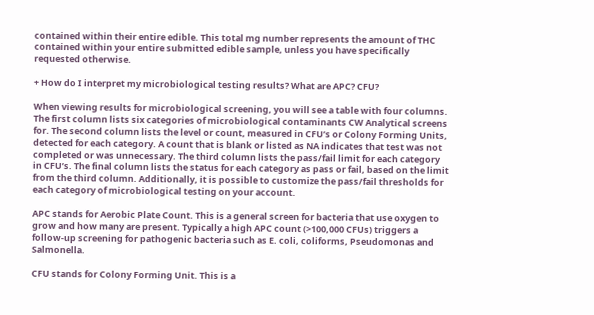contained within their entire edible. This total mg number represents the amount of THC contained within your entire submitted edible sample, unless you have specifically requested otherwise.

+ How do I interpret my microbiological testing results? What are APC? CFU?

When viewing results for microbiological screening, you will see a table with four columns. The first column lists six categories of microbiological contaminants CW Analytical screens for. The second column lists the level or count, measured in CFU’s or Colony Forming Units, detected for each category. A count that is blank or listed as NA indicates that test was not completed or was unnecessary. The third column lists the pass/fail limit for each category in CFU’s. The final column lists the status for each category as pass or fail, based on the limit from the third column. Additionally, it is possible to customize the pass/fail thresholds for each category of microbiological testing on your account.

APC stands for Aerobic Plate Count. This is a general screen for bacteria that use oxygen to grow and how many are present. Typically a high APC count (>100,000 CFUs) triggers a follow-up screening for pathogenic bacteria such as E. coli, coliforms, Pseudomonas and Salmonella.

CFU stands for Colony Forming Unit. This is a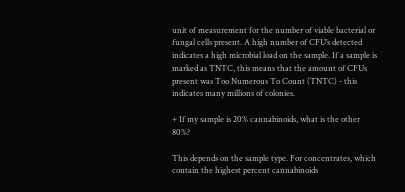unit of measurement for the number of viable bacterial or fungal cells present. A high number of CFU’s detected indicates a high microbial load on the sample. If a sample is marked as TNTC, this means that the amount of CFUs present was Too Numerous To Count (TNTC) - this indicates many millions of colonies.

+ If my sample is 20% cannabinoids, what is the other 80%?

This depends on the sample type. For concentrates, which contain the highest percent cannabinoids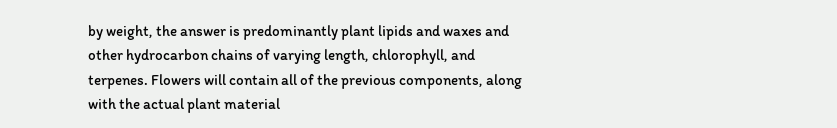by weight, the answer is predominantly plant lipids and waxes and other hydrocarbon chains of varying length, chlorophyll, and terpenes. Flowers will contain all of the previous components, along with the actual plant material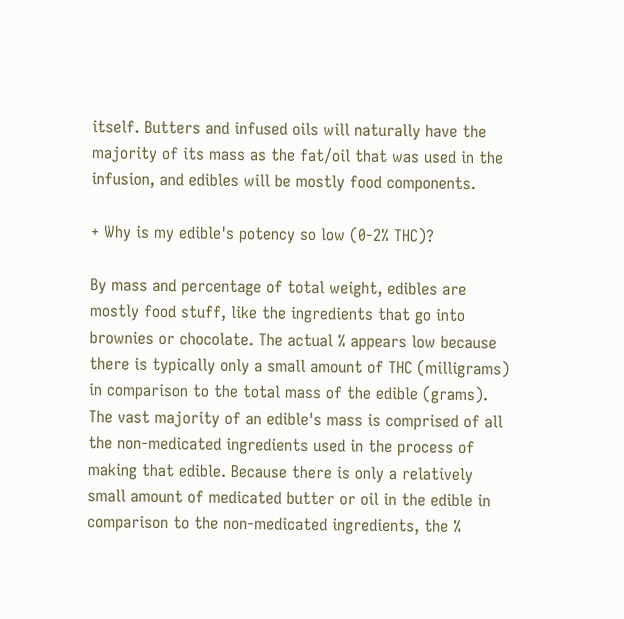itself. Butters and infused oils will naturally have the majority of its mass as the fat/oil that was used in the infusion, and edibles will be mostly food components.

+ Why is my edible's potency so low (0-2% THC)?

By mass and percentage of total weight, edibles are mostly food stuff, like the ingredients that go into brownies or chocolate. The actual % appears low because there is typically only a small amount of THC (milligrams) in comparison to the total mass of the edible (grams). The vast majority of an edible's mass is comprised of all the non-medicated ingredients used in the process of making that edible. Because there is only a relatively small amount of medicated butter or oil in the edible in comparison to the non-medicated ingredients, the %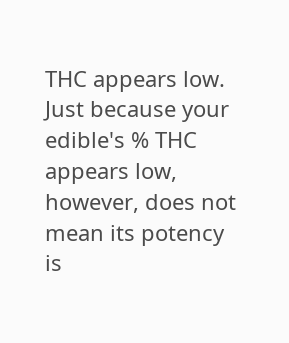THC appears low. Just because your edible's % THC appears low, however, does not mean its potency is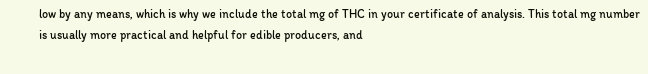low by any means, which is why we include the total mg of THC in your certificate of analysis. This total mg number is usually more practical and helpful for edible producers, and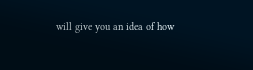will give you an idea of how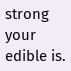strong your edible is.